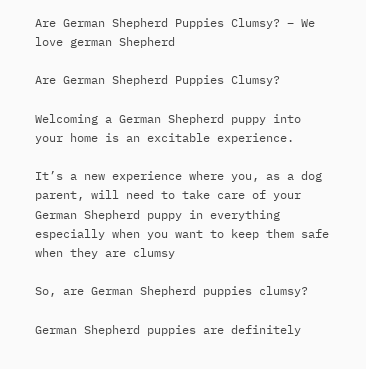Are German Shepherd Puppies Clumsy? – We love german Shepherd

Are German Shepherd Puppies Clumsy?

Welcoming a German Shepherd puppy into your home is an excitable experience.

It’s a new experience where you, as a dog parent, will need to take care of your German Shepherd puppy in everything especially when you want to keep them safe when they are clumsy

So, are German Shepherd puppies clumsy?

German Shepherd puppies are definitely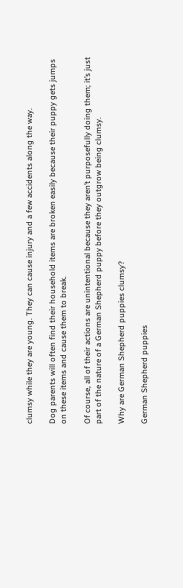clumsy while they are young. They can cause injury and a few accidents along the way.

Dog parents will often find their household items are broken easily because their puppy gets jumps on these items and cause them to break.

Of course, all of their actions are unintentional because they aren’t purposefully doing them; it’s just part of the nature of a German Shepherd puppy before they outgrow being clumsy.

Why are German Shepherd puppies clumsy?

German Shepherd puppies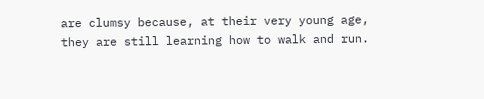are clumsy because, at their very young age, they are still learning how to walk and run.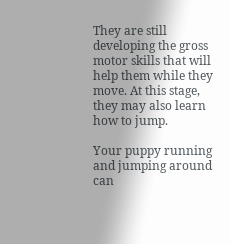They are still developing the gross motor skills that will help them while they move. At this stage, they may also learn how to jump.

Your puppy running and jumping around can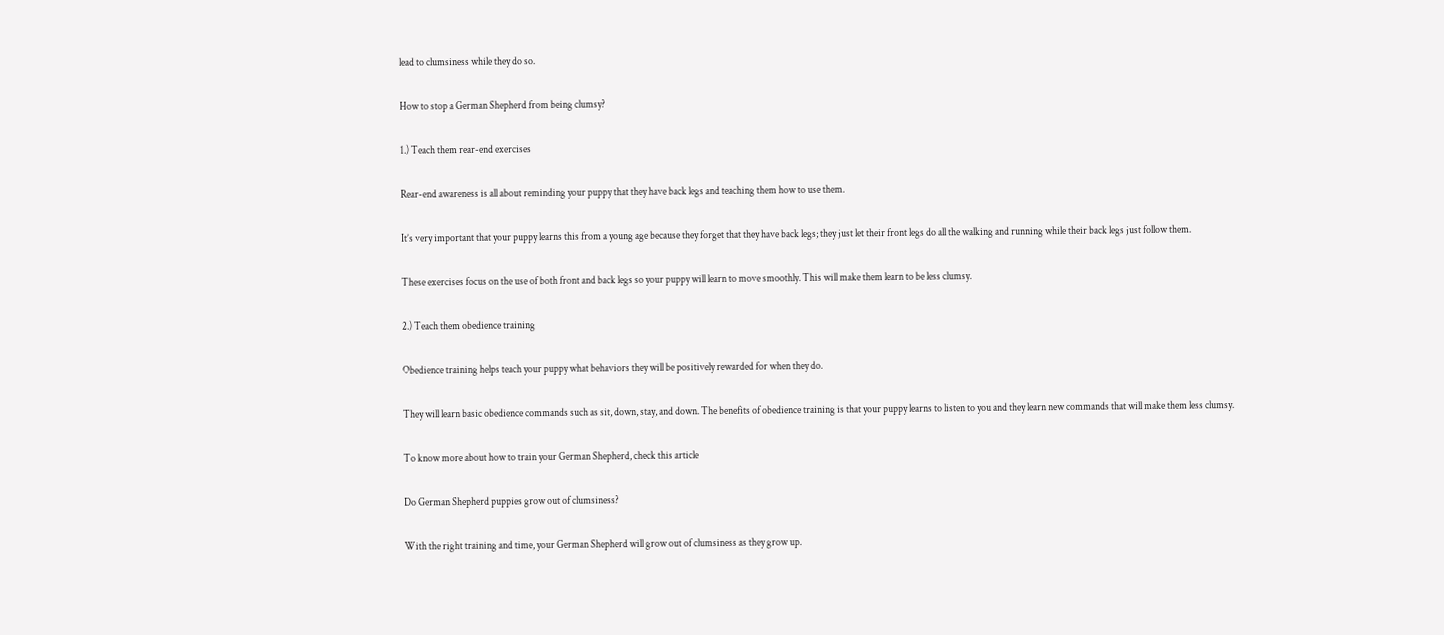lead to clumsiness while they do so.

How to stop a German Shepherd from being clumsy?

1.) Teach them rear-end exercises

Rear-end awareness is all about reminding your puppy that they have back legs and teaching them how to use them.

It’s very important that your puppy learns this from a young age because they forget that they have back legs; they just let their front legs do all the walking and running while their back legs just follow them.

These exercises focus on the use of both front and back legs so your puppy will learn to move smoothly. This will make them learn to be less clumsy.

2.) Teach them obedience training

Obedience training helps teach your puppy what behaviors they will be positively rewarded for when they do.

They will learn basic obedience commands such as sit, down, stay, and down. The benefits of obedience training is that your puppy learns to listen to you and they learn new commands that will make them less clumsy.

To know more about how to train your German Shepherd, check this article

Do German Shepherd puppies grow out of clumsiness?

With the right training and time, your German Shepherd will grow out of clumsiness as they grow up.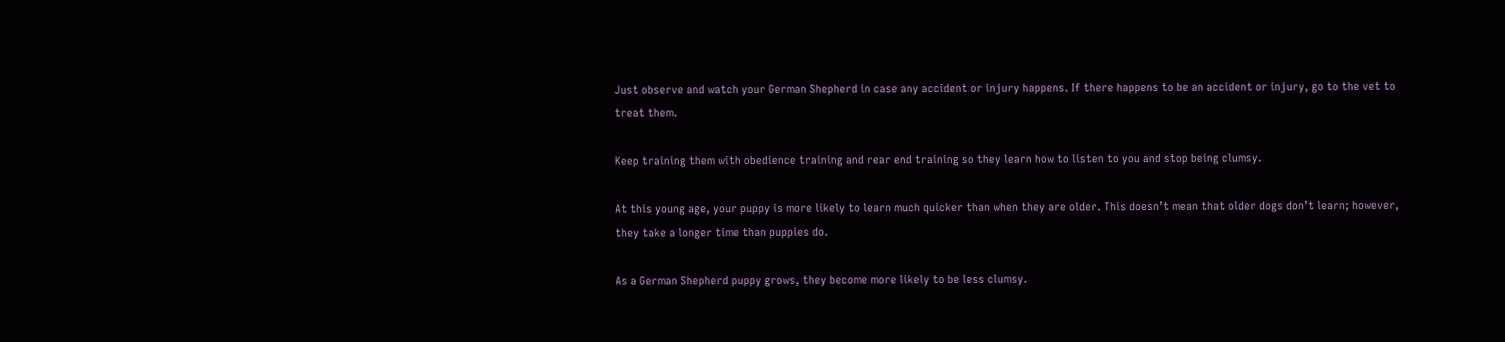Just observe and watch your German Shepherd in case any accident or injury happens. If there happens to be an accident or injury, go to the vet to treat them.

Keep training them with obedience training and rear end training so they learn how to listen to you and stop being clumsy.

At this young age, your puppy is more likely to learn much quicker than when they are older. This doesn’t mean that older dogs don’t learn; however, they take a longer time than puppies do.

As a German Shepherd puppy grows, they become more likely to be less clumsy.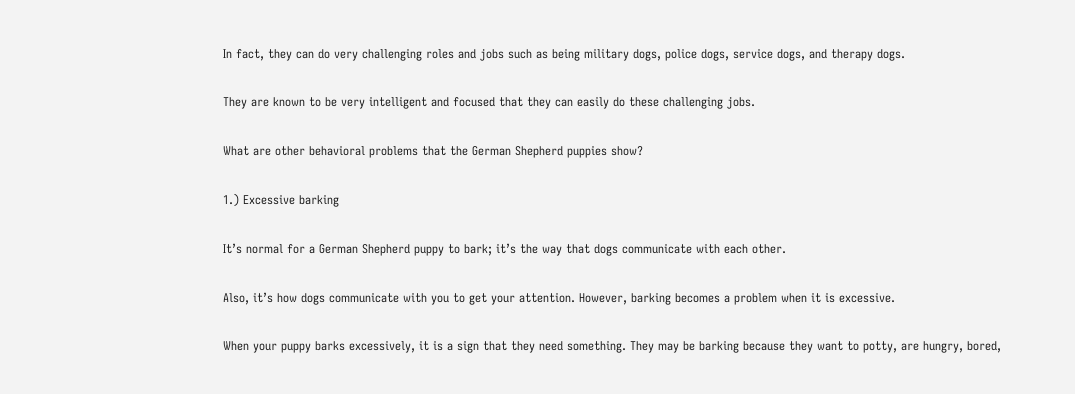In fact, they can do very challenging roles and jobs such as being military dogs, police dogs, service dogs, and therapy dogs.

They are known to be very intelligent and focused that they can easily do these challenging jobs.

What are other behavioral problems that the German Shepherd puppies show?

1.) Excessive barking

It’s normal for a German Shepherd puppy to bark; it’s the way that dogs communicate with each other.

Also, it’s how dogs communicate with you to get your attention. However, barking becomes a problem when it is excessive.

When your puppy barks excessively, it is a sign that they need something. They may be barking because they want to potty, are hungry, bored,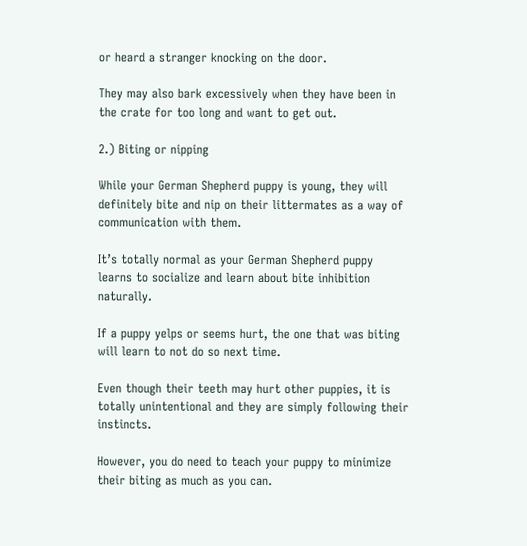or heard a stranger knocking on the door.

They may also bark excessively when they have been in the crate for too long and want to get out.

2.) Biting or nipping

While your German Shepherd puppy is young, they will definitely bite and nip on their littermates as a way of communication with them.

It’s totally normal as your German Shepherd puppy learns to socialize and learn about bite inhibition naturally.

If a puppy yelps or seems hurt, the one that was biting will learn to not do so next time.

Even though their teeth may hurt other puppies, it is totally unintentional and they are simply following their instincts.

However, you do need to teach your puppy to minimize their biting as much as you can.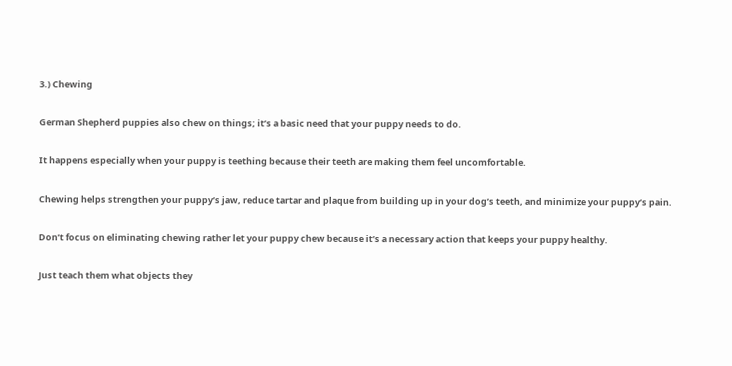3.) Chewing

German Shepherd puppies also chew on things; it’s a basic need that your puppy needs to do.

It happens especially when your puppy is teething because their teeth are making them feel uncomfortable.

Chewing helps strengthen your puppy’s jaw, reduce tartar and plaque from building up in your dog’s teeth, and minimize your puppy’s pain.

Don’t focus on eliminating chewing rather let your puppy chew because it’s a necessary action that keeps your puppy healthy.

Just teach them what objects they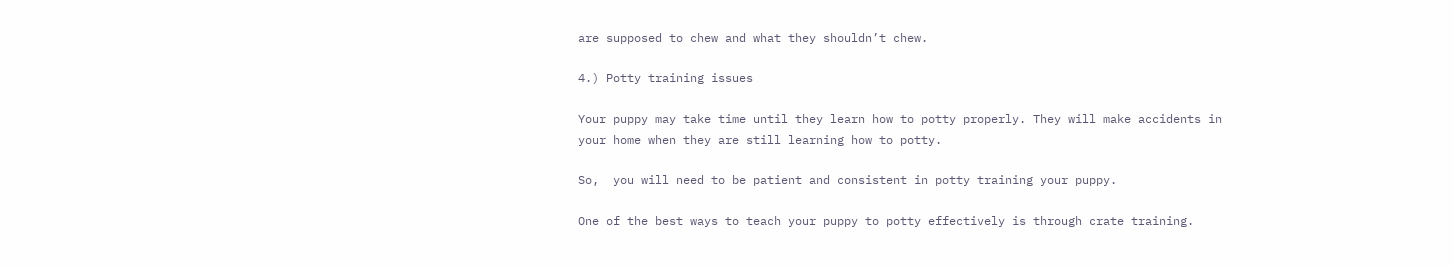are supposed to chew and what they shouldn’t chew.

4.) Potty training issues

Your puppy may take time until they learn how to potty properly. They will make accidents in your home when they are still learning how to potty.

So,  you will need to be patient and consistent in potty training your puppy.

One of the best ways to teach your puppy to potty effectively is through crate training.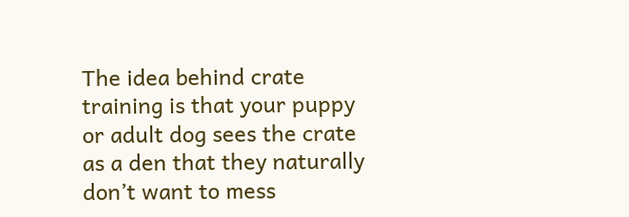The idea behind crate training is that your puppy or adult dog sees the crate as a den that they naturally don’t want to mess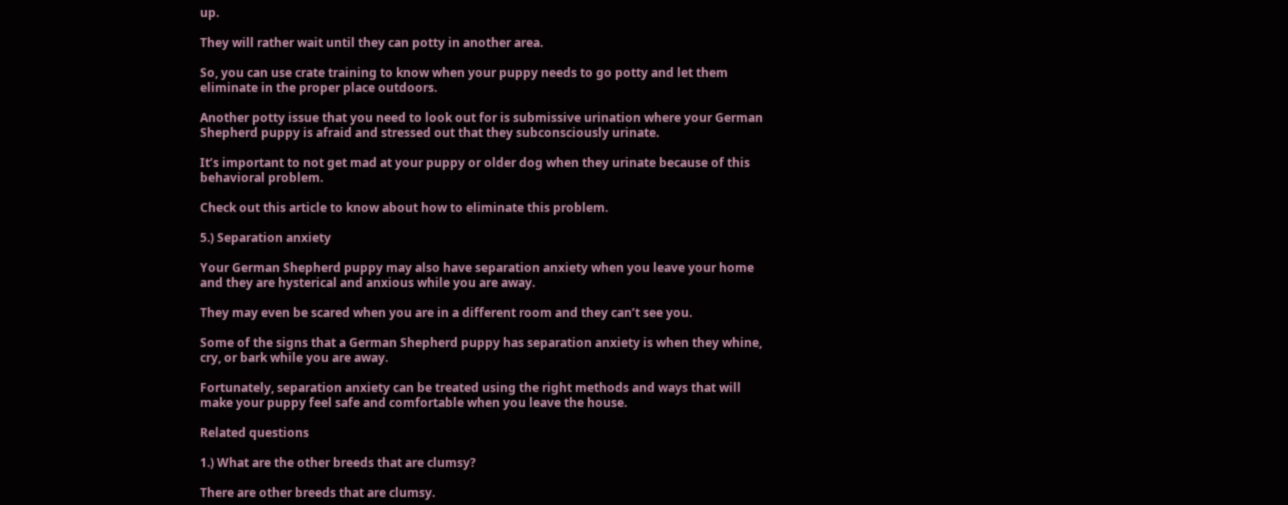up.

They will rather wait until they can potty in another area.

So, you can use crate training to know when your puppy needs to go potty and let them eliminate in the proper place outdoors.

Another potty issue that you need to look out for is submissive urination where your German Shepherd puppy is afraid and stressed out that they subconsciously urinate.

It’s important to not get mad at your puppy or older dog when they urinate because of this behavioral problem.

Check out this article to know about how to eliminate this problem.

5.) Separation anxiety

Your German Shepherd puppy may also have separation anxiety when you leave your home and they are hysterical and anxious while you are away.

They may even be scared when you are in a different room and they can’t see you.

Some of the signs that a German Shepherd puppy has separation anxiety is when they whine, cry, or bark while you are away.

Fortunately, separation anxiety can be treated using the right methods and ways that will make your puppy feel safe and comfortable when you leave the house.

Related questions

1.) What are the other breeds that are clumsy?

There are other breeds that are clumsy.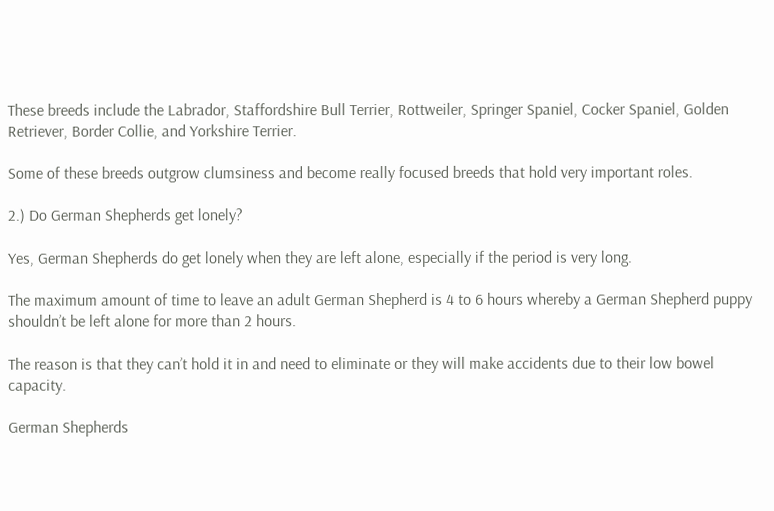These breeds include the Labrador, Staffordshire Bull Terrier, Rottweiler, Springer Spaniel, Cocker Spaniel, Golden Retriever, Border Collie, and Yorkshire Terrier.

Some of these breeds outgrow clumsiness and become really focused breeds that hold very important roles.

2.) Do German Shepherds get lonely?

Yes, German Shepherds do get lonely when they are left alone, especially if the period is very long.

The maximum amount of time to leave an adult German Shepherd is 4 to 6 hours whereby a German Shepherd puppy shouldn’t be left alone for more than 2 hours.

The reason is that they can’t hold it in and need to eliminate or they will make accidents due to their low bowel capacity.

German Shepherds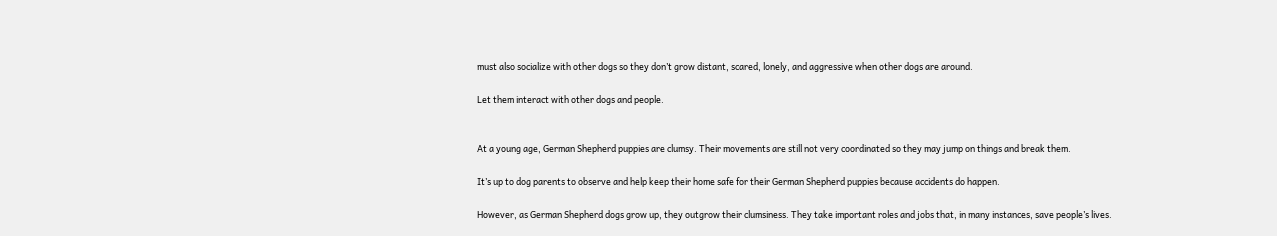must also socialize with other dogs so they don’t grow distant, scared, lonely, and aggressive when other dogs are around.

Let them interact with other dogs and people.


At a young age, German Shepherd puppies are clumsy. Their movements are still not very coordinated so they may jump on things and break them.

It’s up to dog parents to observe and help keep their home safe for their German Shepherd puppies because accidents do happen.

However, as German Shepherd dogs grow up, they outgrow their clumsiness. They take important roles and jobs that, in many instances, save people’s lives.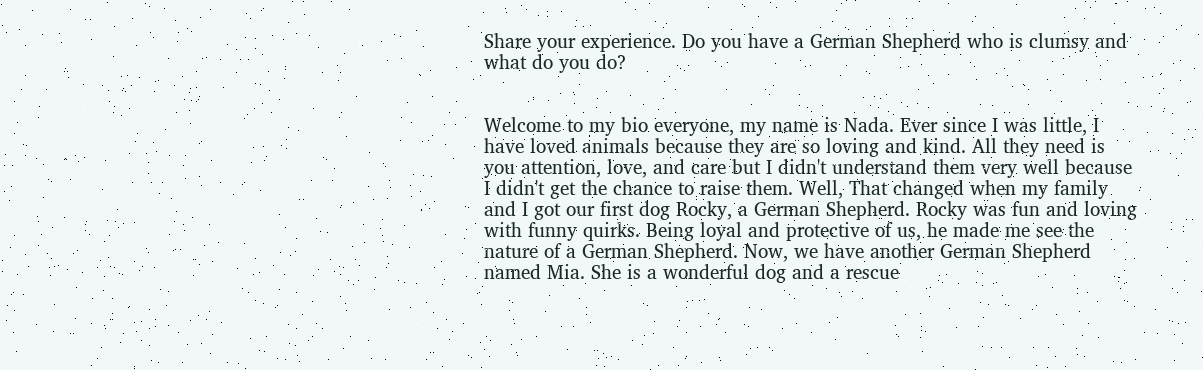Share your experience. Do you have a German Shepherd who is clumsy and what do you do?


Welcome to my bio everyone, my name is Nada. Ever since I was little, I have loved animals because they are so loving and kind. All they need is you attention, love, and care but I didn't understand them very well because I didn't get the chance to raise them. Well, That changed when my family and I got our first dog Rocky, a German Shepherd. Rocky was fun and loving with funny quirks. Being loyal and protective of us, he made me see the nature of a German Shepherd. Now, we have another German Shepherd named Mia. She is a wonderful dog and a rescue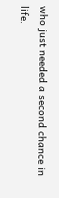who just needed a second chance in life.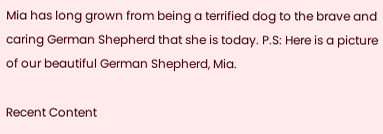Mia has long grown from being a terrified dog to the brave and caring German Shepherd that she is today. P.S: Here is a picture of our beautiful German Shepherd, Mia.

Recent Content